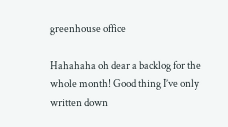greenhouse office

Hahahaha oh dear a backlog for the whole month! Good thing I’ve only written down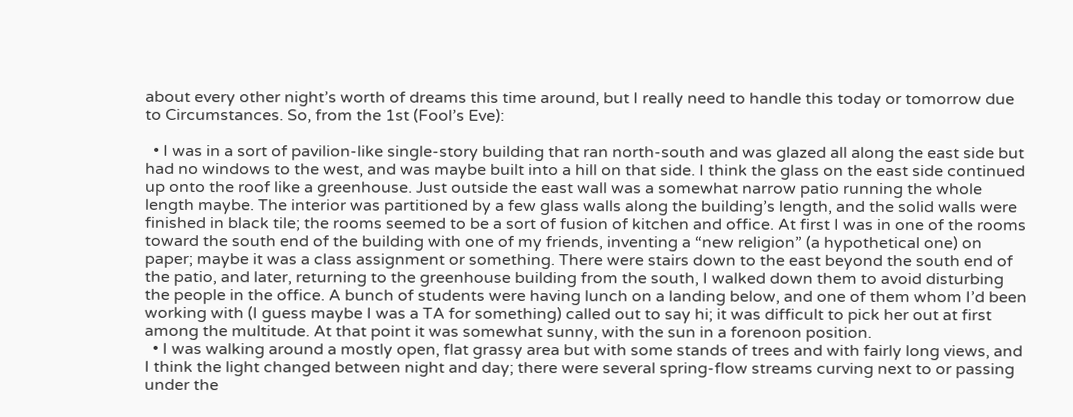about every other night’s worth of dreams this time around, but I really need to handle this today or tomorrow due to Circumstances. So, from the 1st (Fool’s Eve):

  • I was in a sort of pavilion-like single-story building that ran north-south and was glazed all along the east side but had no windows to the west, and was maybe built into a hill on that side. I think the glass on the east side continued up onto the roof like a greenhouse. Just outside the east wall was a somewhat narrow patio running the whole length maybe. The interior was partitioned by a few glass walls along the building’s length, and the solid walls were finished in black tile; the rooms seemed to be a sort of fusion of kitchen and office. At first I was in one of the rooms toward the south end of the building with one of my friends, inventing a “new religion” (a hypothetical one) on paper; maybe it was a class assignment or something. There were stairs down to the east beyond the south end of the patio, and later, returning to the greenhouse building from the south, I walked down them to avoid disturbing the people in the office. A bunch of students were having lunch on a landing below, and one of them whom I’d been working with (I guess maybe I was a TA for something) called out to say hi; it was difficult to pick her out at first among the multitude. At that point it was somewhat sunny, with the sun in a forenoon position.
  • I was walking around a mostly open, flat grassy area but with some stands of trees and with fairly long views, and I think the light changed between night and day; there were several spring-flow streams curving next to or passing under the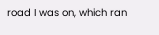road I was on, which ran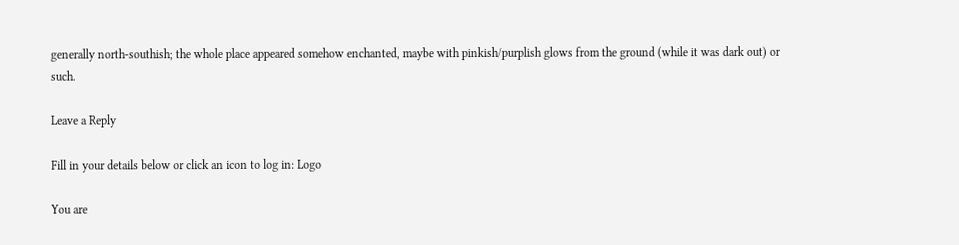generally north-southish; the whole place appeared somehow enchanted, maybe with pinkish/purplish glows from the ground (while it was dark out) or such.

Leave a Reply

Fill in your details below or click an icon to log in: Logo

You are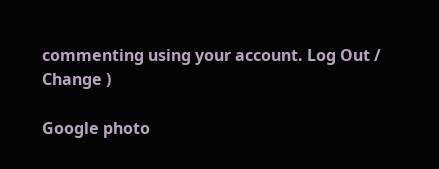commenting using your account. Log Out /  Change )

Google photo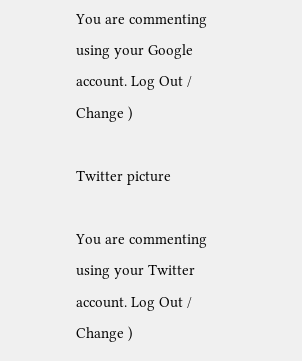You are commenting using your Google account. Log Out /  Change )

Twitter picture

You are commenting using your Twitter account. Log Out /  Change )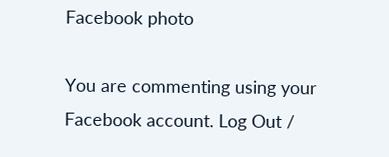Facebook photo

You are commenting using your Facebook account. Log Out /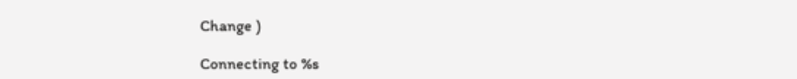Change )

Connecting to %s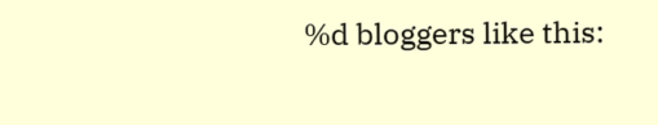%d bloggers like this: